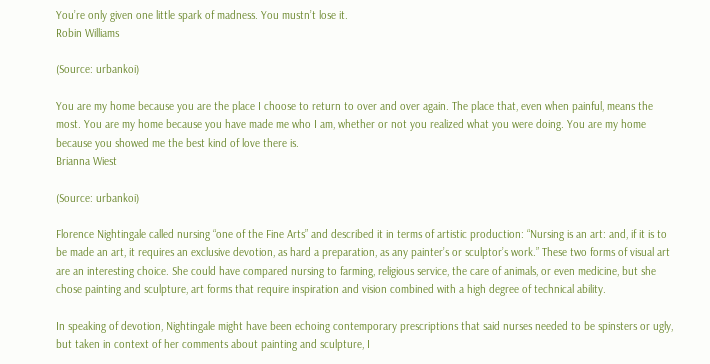You’re only given one little spark of madness. You mustn’t lose it.
Robin Williams

(Source: urbankoi)

You are my home because you are the place I choose to return to over and over again. The place that, even when painful, means the most. You are my home because you have made me who I am, whether or not you realized what you were doing. You are my home because you showed me the best kind of love there is.
Brianna Wiest

(Source: urbankoi)

Florence Nightingale called nursing “one of the Fine Arts” and described it in terms of artistic production: “Nursing is an art: and, if it is to be made an art, it requires an exclusive devotion, as hard a preparation, as any painter’s or sculptor’s work.” These two forms of visual art are an interesting choice. She could have compared nursing to farming, religious service, the care of animals, or even medicine, but she chose painting and sculpture, art forms that require inspiration and vision combined with a high degree of technical ability.

In speaking of devotion, Nightingale might have been echoing contemporary prescriptions that said nurses needed to be spinsters or ugly, but taken in context of her comments about painting and sculpture, I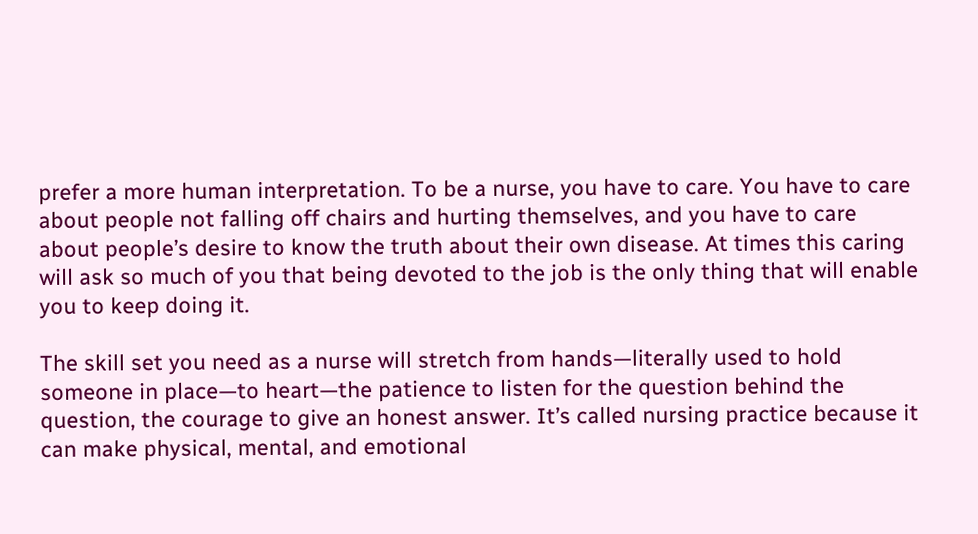prefer a more human interpretation. To be a nurse, you have to care. You have to care about people not falling off chairs and hurting themselves, and you have to care about people’s desire to know the truth about their own disease. At times this caring will ask so much of you that being devoted to the job is the only thing that will enable you to keep doing it.

The skill set you need as a nurse will stretch from hands—literally used to hold someone in place—to heart—the patience to listen for the question behind the question, the courage to give an honest answer. It’s called nursing practice because it can make physical, mental, and emotional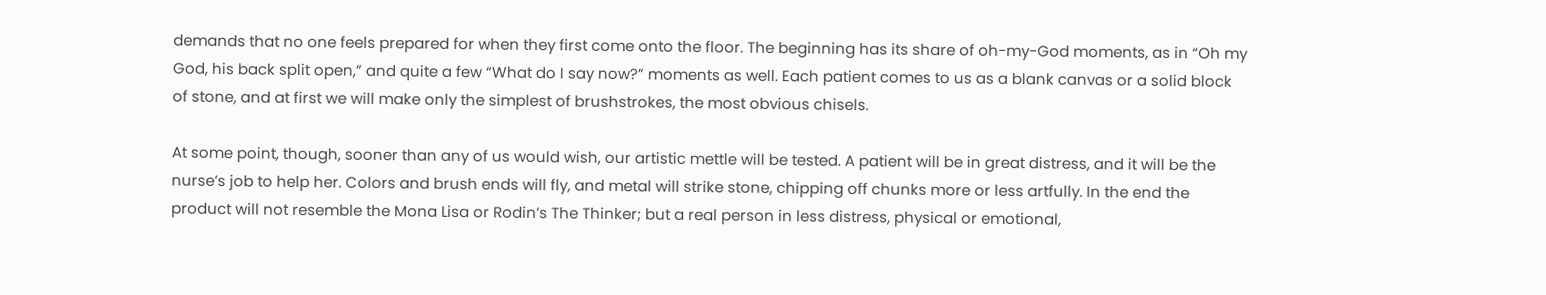demands that no one feels prepared for when they first come onto the floor. The beginning has its share of oh-my-God moments, as in “Oh my God, his back split open,” and quite a few “What do I say now?” moments as well. Each patient comes to us as a blank canvas or a solid block of stone, and at first we will make only the simplest of brushstrokes, the most obvious chisels.

At some point, though, sooner than any of us would wish, our artistic mettle will be tested. A patient will be in great distress, and it will be the nurse’s job to help her. Colors and brush ends will fly, and metal will strike stone, chipping off chunks more or less artfully. In the end the product will not resemble the Mona Lisa or Rodin’s The Thinker; but a real person in less distress, physical or emotional,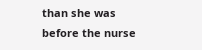than she was before the nurse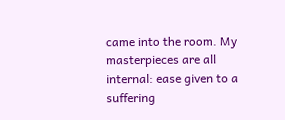came into the room. My masterpieces are all internal: ease given to a suffering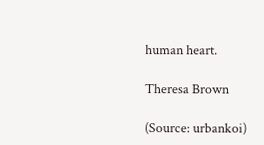human heart.

Theresa Brown

(Source: urbankoi)